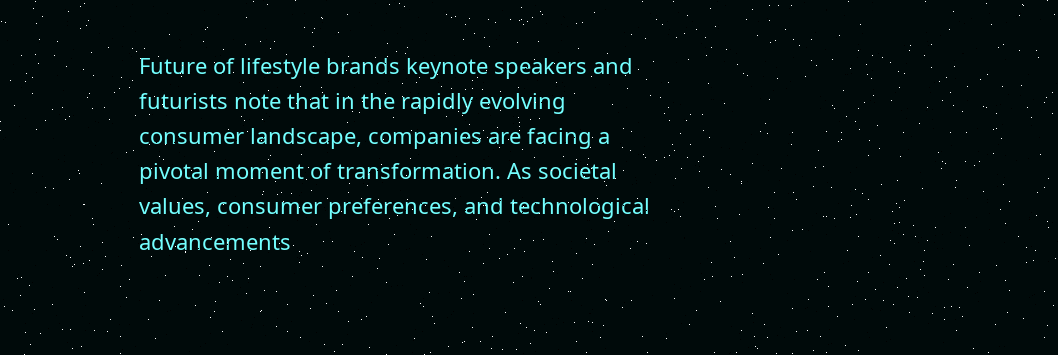Future of lifestyle brands keynote speakers and futurists note that in the rapidly evolving consumer landscape, companies are facing a pivotal moment of transformation. As societal values, consumer preferences, and technological advancements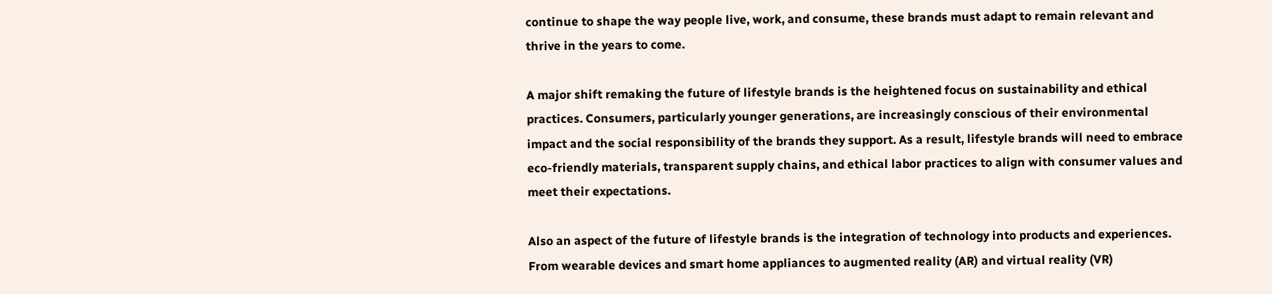continue to shape the way people live, work, and consume, these brands must adapt to remain relevant and thrive in the years to come.

A major shift remaking the future of lifestyle brands is the heightened focus on sustainability and ethical practices. Consumers, particularly younger generations, are increasingly conscious of their environmental impact and the social responsibility of the brands they support. As a result, lifestyle brands will need to embrace eco-friendly materials, transparent supply chains, and ethical labor practices to align with consumer values and meet their expectations.

Also an aspect of the future of lifestyle brands is the integration of technology into products and experiences. From wearable devices and smart home appliances to augmented reality (AR) and virtual reality (VR)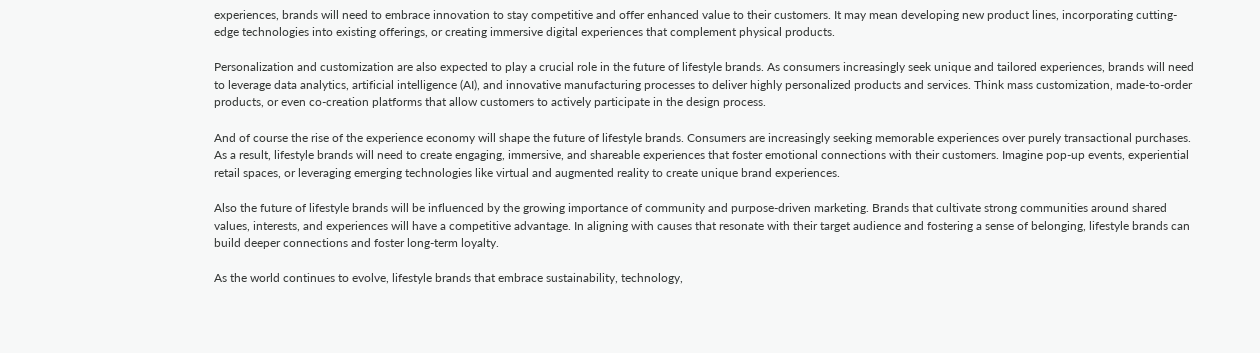experiences, brands will need to embrace innovation to stay competitive and offer enhanced value to their customers. It may mean developing new product lines, incorporating cutting-edge technologies into existing offerings, or creating immersive digital experiences that complement physical products.

Personalization and customization are also expected to play a crucial role in the future of lifestyle brands. As consumers increasingly seek unique and tailored experiences, brands will need to leverage data analytics, artificial intelligence (AI), and innovative manufacturing processes to deliver highly personalized products and services. Think mass customization, made-to-order products, or even co-creation platforms that allow customers to actively participate in the design process.

And of course the rise of the experience economy will shape the future of lifestyle brands. Consumers are increasingly seeking memorable experiences over purely transactional purchases. As a result, lifestyle brands will need to create engaging, immersive, and shareable experiences that foster emotional connections with their customers. Imagine pop-up events, experiential retail spaces, or leveraging emerging technologies like virtual and augmented reality to create unique brand experiences.

Also the future of lifestyle brands will be influenced by the growing importance of community and purpose-driven marketing. Brands that cultivate strong communities around shared values, interests, and experiences will have a competitive advantage. In aligning with causes that resonate with their target audience and fostering a sense of belonging, lifestyle brands can build deeper connections and foster long-term loyalty.

As the world continues to evolve, lifestyle brands that embrace sustainability, technology,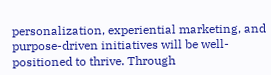personalization, experiential marketing, and purpose-driven initiatives will be well-positioned to thrive. Through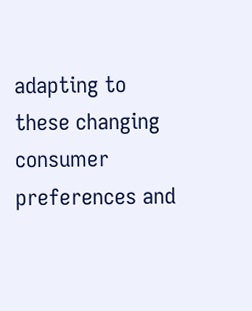adapting to these changing consumer preferences and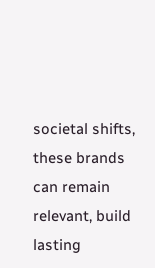societal shifts, these brands can remain relevant, build lasting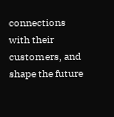connections with their customers, and shape the future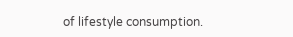of lifestyle consumption.